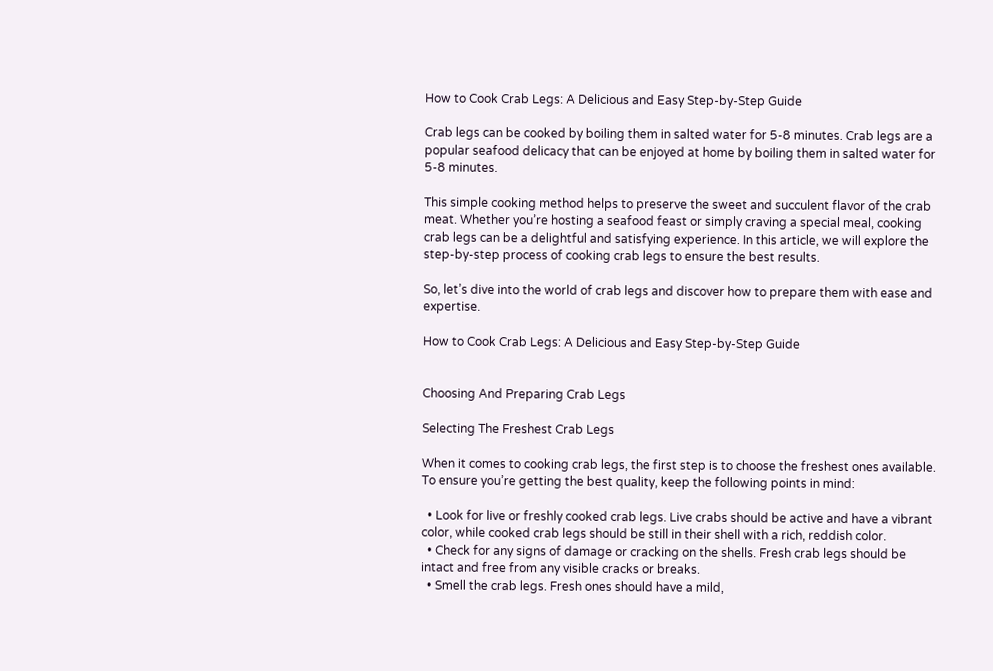How to Cook Crab Legs: A Delicious and Easy Step-by-Step Guide

Crab legs can be cooked by boiling them in salted water for 5-8 minutes. Crab legs are a popular seafood delicacy that can be enjoyed at home by boiling them in salted water for 5-8 minutes.

This simple cooking method helps to preserve the sweet and succulent flavor of the crab meat. Whether you’re hosting a seafood feast or simply craving a special meal, cooking crab legs can be a delightful and satisfying experience. In this article, we will explore the step-by-step process of cooking crab legs to ensure the best results.

So, let’s dive into the world of crab legs and discover how to prepare them with ease and expertise.

How to Cook Crab Legs: A Delicious and Easy Step-by-Step Guide


Choosing And Preparing Crab Legs

Selecting The Freshest Crab Legs

When it comes to cooking crab legs, the first step is to choose the freshest ones available. To ensure you’re getting the best quality, keep the following points in mind:

  • Look for live or freshly cooked crab legs. Live crabs should be active and have a vibrant color, while cooked crab legs should be still in their shell with a rich, reddish color.
  • Check for any signs of damage or cracking on the shells. Fresh crab legs should be intact and free from any visible cracks or breaks.
  • Smell the crab legs. Fresh ones should have a mild,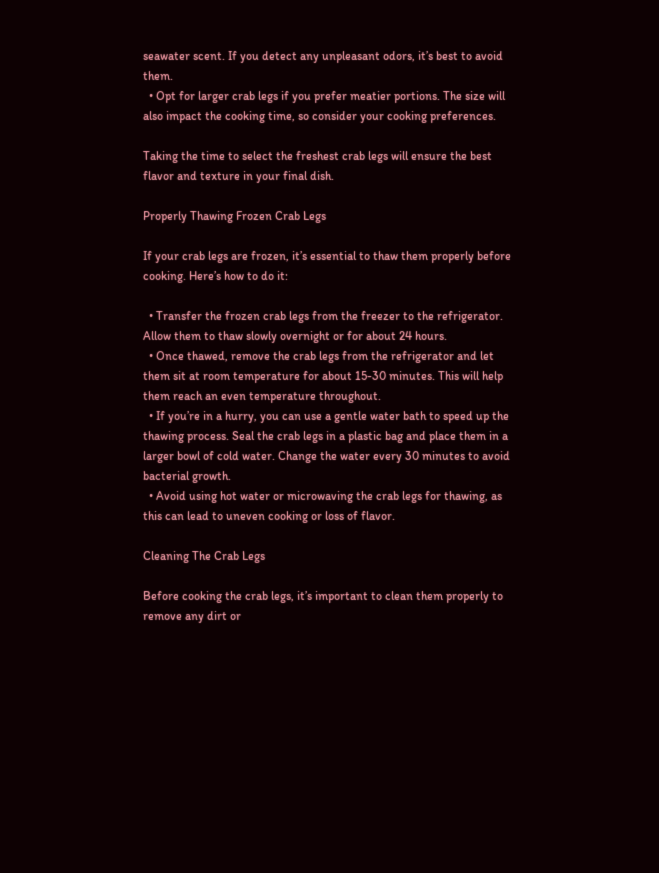seawater scent. If you detect any unpleasant odors, it’s best to avoid them.
  • Opt for larger crab legs if you prefer meatier portions. The size will also impact the cooking time, so consider your cooking preferences.

Taking the time to select the freshest crab legs will ensure the best flavor and texture in your final dish.

Properly Thawing Frozen Crab Legs

If your crab legs are frozen, it’s essential to thaw them properly before cooking. Here’s how to do it:

  • Transfer the frozen crab legs from the freezer to the refrigerator. Allow them to thaw slowly overnight or for about 24 hours.
  • Once thawed, remove the crab legs from the refrigerator and let them sit at room temperature for about 15-30 minutes. This will help them reach an even temperature throughout.
  • If you’re in a hurry, you can use a gentle water bath to speed up the thawing process. Seal the crab legs in a plastic bag and place them in a larger bowl of cold water. Change the water every 30 minutes to avoid bacterial growth.
  • Avoid using hot water or microwaving the crab legs for thawing, as this can lead to uneven cooking or loss of flavor.

Cleaning The Crab Legs

Before cooking the crab legs, it’s important to clean them properly to remove any dirt or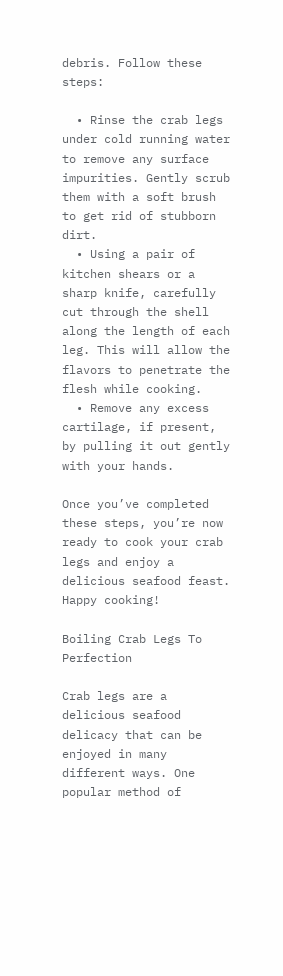debris. Follow these steps:

  • Rinse the crab legs under cold running water to remove any surface impurities. Gently scrub them with a soft brush to get rid of stubborn dirt.
  • Using a pair of kitchen shears or a sharp knife, carefully cut through the shell along the length of each leg. This will allow the flavors to penetrate the flesh while cooking.
  • Remove any excess cartilage, if present, by pulling it out gently with your hands.

Once you’ve completed these steps, you’re now ready to cook your crab legs and enjoy a delicious seafood feast. Happy cooking!

Boiling Crab Legs To Perfection

Crab legs are a delicious seafood delicacy that can be enjoyed in many different ways. One popular method of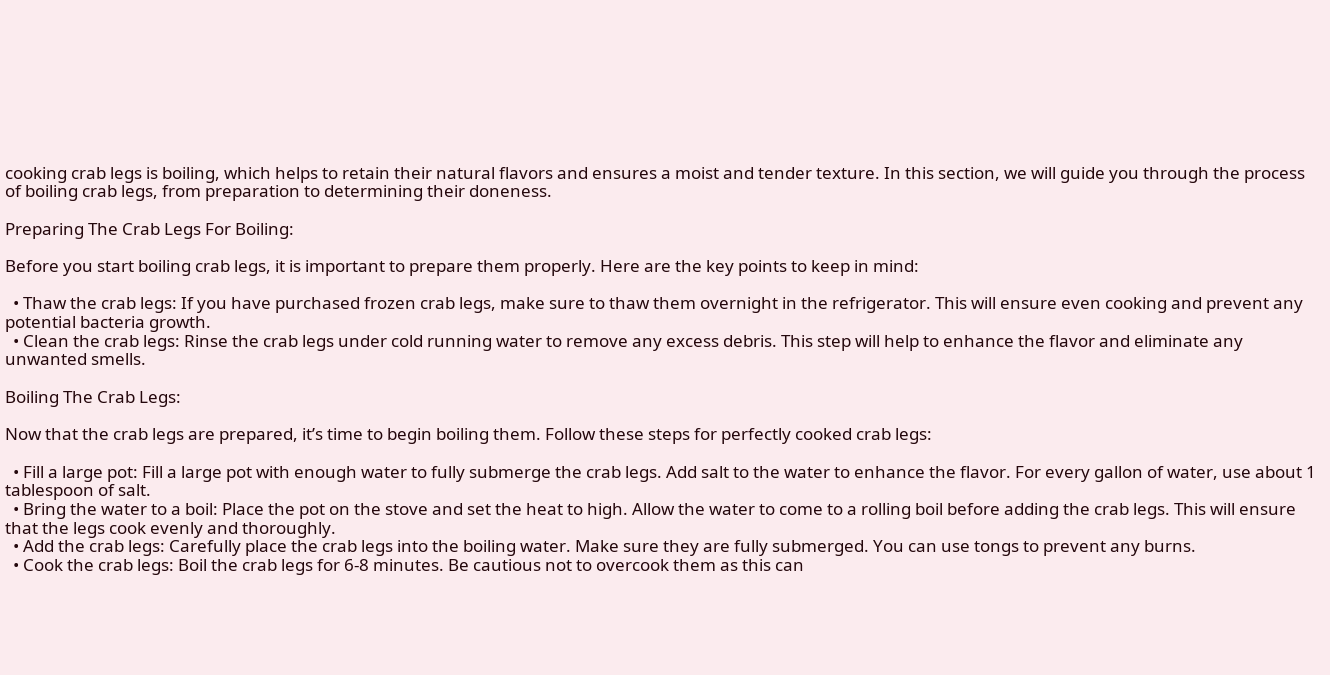cooking crab legs is boiling, which helps to retain their natural flavors and ensures a moist and tender texture. In this section, we will guide you through the process of boiling crab legs, from preparation to determining their doneness.

Preparing The Crab Legs For Boiling:

Before you start boiling crab legs, it is important to prepare them properly. Here are the key points to keep in mind:

  • Thaw the crab legs: If you have purchased frozen crab legs, make sure to thaw them overnight in the refrigerator. This will ensure even cooking and prevent any potential bacteria growth.
  • Clean the crab legs: Rinse the crab legs under cold running water to remove any excess debris. This step will help to enhance the flavor and eliminate any unwanted smells.

Boiling The Crab Legs:

Now that the crab legs are prepared, it’s time to begin boiling them. Follow these steps for perfectly cooked crab legs:

  • Fill a large pot: Fill a large pot with enough water to fully submerge the crab legs. Add salt to the water to enhance the flavor. For every gallon of water, use about 1 tablespoon of salt.
  • Bring the water to a boil: Place the pot on the stove and set the heat to high. Allow the water to come to a rolling boil before adding the crab legs. This will ensure that the legs cook evenly and thoroughly.
  • Add the crab legs: Carefully place the crab legs into the boiling water. Make sure they are fully submerged. You can use tongs to prevent any burns.
  • Cook the crab legs: Boil the crab legs for 6-8 minutes. Be cautious not to overcook them as this can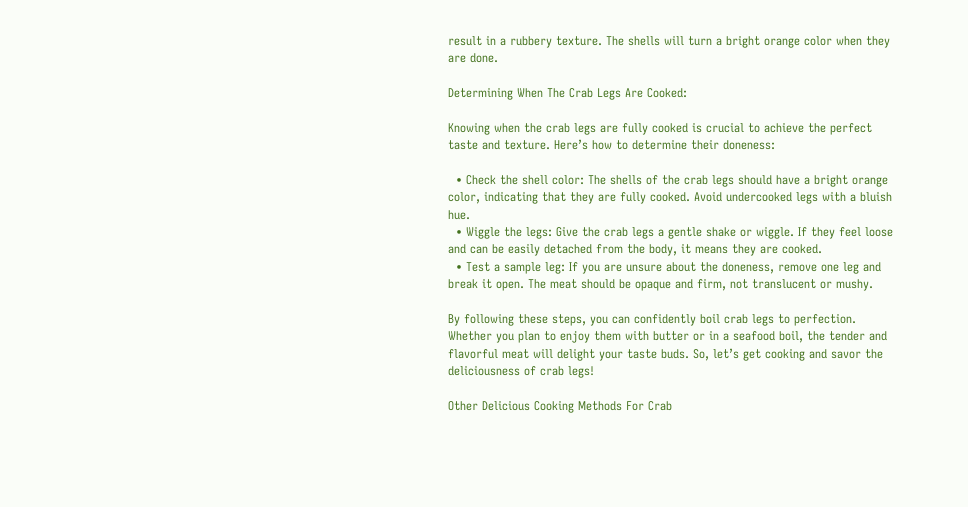result in a rubbery texture. The shells will turn a bright orange color when they are done.

Determining When The Crab Legs Are Cooked:

Knowing when the crab legs are fully cooked is crucial to achieve the perfect taste and texture. Here’s how to determine their doneness:

  • Check the shell color: The shells of the crab legs should have a bright orange color, indicating that they are fully cooked. Avoid undercooked legs with a bluish hue.
  • Wiggle the legs: Give the crab legs a gentle shake or wiggle. If they feel loose and can be easily detached from the body, it means they are cooked.
  • Test a sample leg: If you are unsure about the doneness, remove one leg and break it open. The meat should be opaque and firm, not translucent or mushy.

By following these steps, you can confidently boil crab legs to perfection. Whether you plan to enjoy them with butter or in a seafood boil, the tender and flavorful meat will delight your taste buds. So, let’s get cooking and savor the deliciousness of crab legs!

Other Delicious Cooking Methods For Crab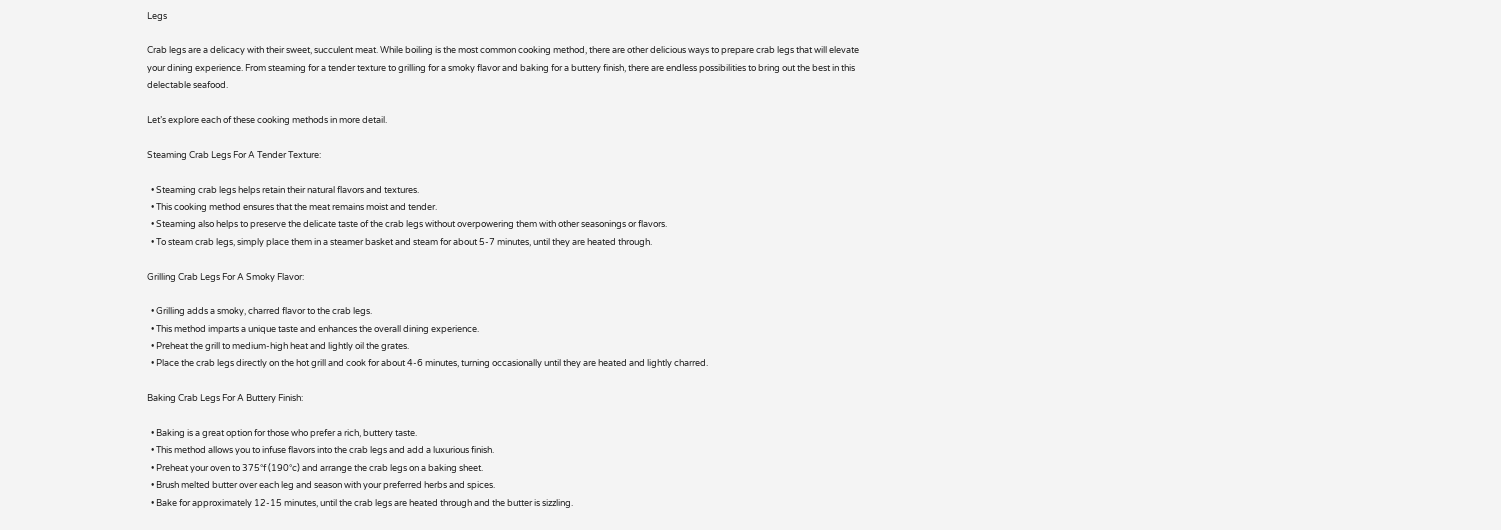Legs

Crab legs are a delicacy with their sweet, succulent meat. While boiling is the most common cooking method, there are other delicious ways to prepare crab legs that will elevate your dining experience. From steaming for a tender texture to grilling for a smoky flavor and baking for a buttery finish, there are endless possibilities to bring out the best in this delectable seafood.

Let’s explore each of these cooking methods in more detail.

Steaming Crab Legs For A Tender Texture:

  • Steaming crab legs helps retain their natural flavors and textures.
  • This cooking method ensures that the meat remains moist and tender.
  • Steaming also helps to preserve the delicate taste of the crab legs without overpowering them with other seasonings or flavors.
  • To steam crab legs, simply place them in a steamer basket and steam for about 5-7 minutes, until they are heated through.

Grilling Crab Legs For A Smoky Flavor:

  • Grilling adds a smoky, charred flavor to the crab legs.
  • This method imparts a unique taste and enhances the overall dining experience.
  • Preheat the grill to medium-high heat and lightly oil the grates.
  • Place the crab legs directly on the hot grill and cook for about 4-6 minutes, turning occasionally until they are heated and lightly charred.

Baking Crab Legs For A Buttery Finish:

  • Baking is a great option for those who prefer a rich, buttery taste.
  • This method allows you to infuse flavors into the crab legs and add a luxurious finish.
  • Preheat your oven to 375°f (190°c) and arrange the crab legs on a baking sheet.
  • Brush melted butter over each leg and season with your preferred herbs and spices.
  • Bake for approximately 12-15 minutes, until the crab legs are heated through and the butter is sizzling.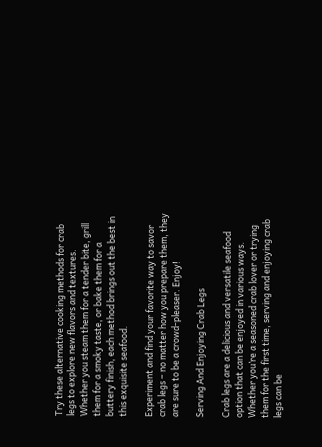Try these alternative cooking methods for crab legs to explore new flavors and textures. Whether you steam them for a tender bite, grill them for a smoky taste, or bake them for a buttery finish, each method brings out the best in this exquisite seafood.

Experiment and find your favorite way to savor crab legs – no matter how you prepare them, they are sure to be a crowd-pleaser. Enjoy!

Serving And Enjoying Crab Legs

Crab legs are a delicious and versatile seafood option that can be enjoyed in various ways. Whether you’re a seasoned crab lover or trying them for the first time, serving and enjoying crab legs can be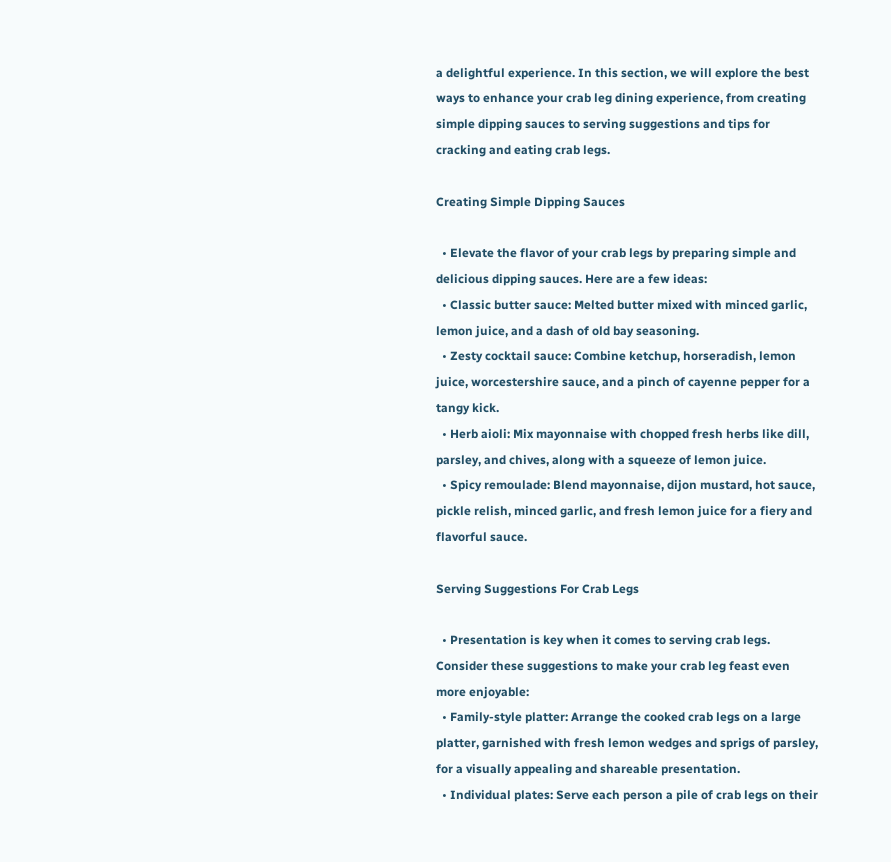a delightful experience. In this section, we will explore the best ways to enhance your crab leg dining experience, from creating simple dipping sauces to serving suggestions and tips for cracking and eating crab legs.

Creating Simple Dipping Sauces

  • Elevate the flavor of your crab legs by preparing simple and delicious dipping sauces. Here are a few ideas:
  • Classic butter sauce: Melted butter mixed with minced garlic, lemon juice, and a dash of old bay seasoning.
  • Zesty cocktail sauce: Combine ketchup, horseradish, lemon juice, worcestershire sauce, and a pinch of cayenne pepper for a tangy kick.
  • Herb aioli: Mix mayonnaise with chopped fresh herbs like dill, parsley, and chives, along with a squeeze of lemon juice.
  • Spicy remoulade: Blend mayonnaise, dijon mustard, hot sauce, pickle relish, minced garlic, and fresh lemon juice for a fiery and flavorful sauce.

Serving Suggestions For Crab Legs

  • Presentation is key when it comes to serving crab legs. Consider these suggestions to make your crab leg feast even more enjoyable:
  • Family-style platter: Arrange the cooked crab legs on a large platter, garnished with fresh lemon wedges and sprigs of parsley, for a visually appealing and shareable presentation.
  • Individual plates: Serve each person a pile of crab legs on their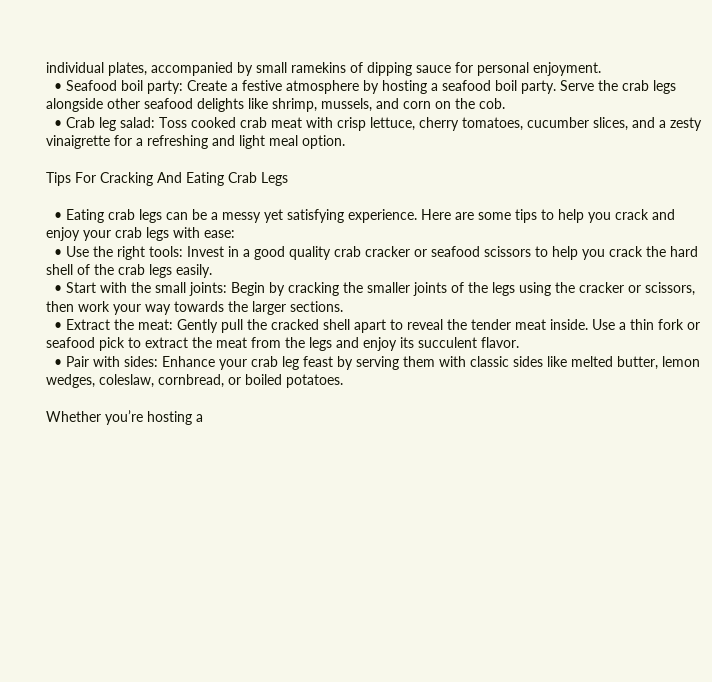individual plates, accompanied by small ramekins of dipping sauce for personal enjoyment.
  • Seafood boil party: Create a festive atmosphere by hosting a seafood boil party. Serve the crab legs alongside other seafood delights like shrimp, mussels, and corn on the cob.
  • Crab leg salad: Toss cooked crab meat with crisp lettuce, cherry tomatoes, cucumber slices, and a zesty vinaigrette for a refreshing and light meal option.

Tips For Cracking And Eating Crab Legs

  • Eating crab legs can be a messy yet satisfying experience. Here are some tips to help you crack and enjoy your crab legs with ease:
  • Use the right tools: Invest in a good quality crab cracker or seafood scissors to help you crack the hard shell of the crab legs easily.
  • Start with the small joints: Begin by cracking the smaller joints of the legs using the cracker or scissors, then work your way towards the larger sections.
  • Extract the meat: Gently pull the cracked shell apart to reveal the tender meat inside. Use a thin fork or seafood pick to extract the meat from the legs and enjoy its succulent flavor.
  • Pair with sides: Enhance your crab leg feast by serving them with classic sides like melted butter, lemon wedges, coleslaw, cornbread, or boiled potatoes.

Whether you’re hosting a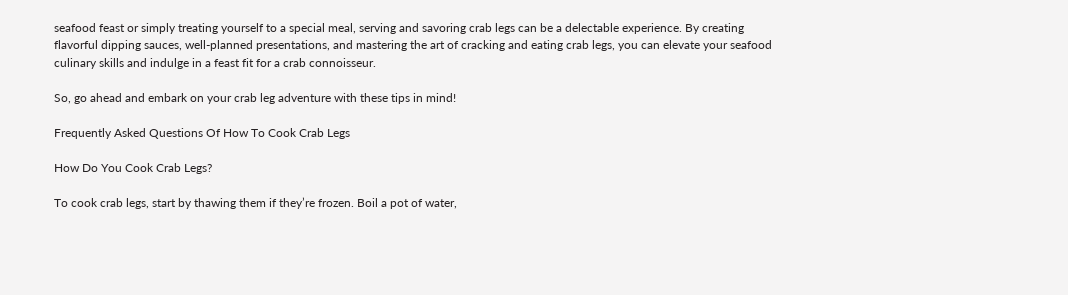seafood feast or simply treating yourself to a special meal, serving and savoring crab legs can be a delectable experience. By creating flavorful dipping sauces, well-planned presentations, and mastering the art of cracking and eating crab legs, you can elevate your seafood culinary skills and indulge in a feast fit for a crab connoisseur.

So, go ahead and embark on your crab leg adventure with these tips in mind!

Frequently Asked Questions Of How To Cook Crab Legs

How Do You Cook Crab Legs?

To cook crab legs, start by thawing them if they’re frozen. Boil a pot of water,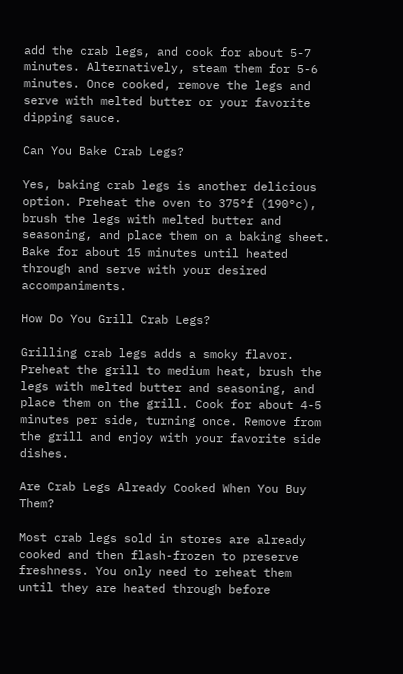add the crab legs, and cook for about 5-7 minutes. Alternatively, steam them for 5-6 minutes. Once cooked, remove the legs and serve with melted butter or your favorite dipping sauce.

Can You Bake Crab Legs?

Yes, baking crab legs is another delicious option. Preheat the oven to 375°f (190°c), brush the legs with melted butter and seasoning, and place them on a baking sheet. Bake for about 15 minutes until heated through and serve with your desired accompaniments.

How Do You Grill Crab Legs?

Grilling crab legs adds a smoky flavor. Preheat the grill to medium heat, brush the legs with melted butter and seasoning, and place them on the grill. Cook for about 4-5 minutes per side, turning once. Remove from the grill and enjoy with your favorite side dishes.

Are Crab Legs Already Cooked When You Buy Them?

Most crab legs sold in stores are already cooked and then flash-frozen to preserve freshness. You only need to reheat them until they are heated through before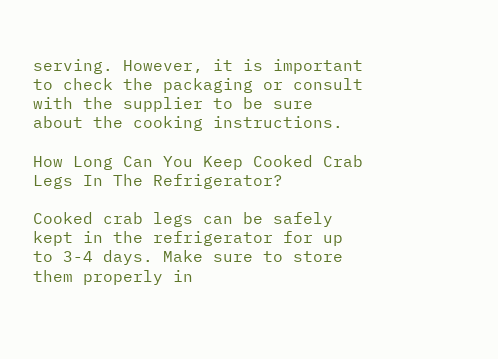serving. However, it is important to check the packaging or consult with the supplier to be sure about the cooking instructions.

How Long Can You Keep Cooked Crab Legs In The Refrigerator?

Cooked crab legs can be safely kept in the refrigerator for up to 3-4 days. Make sure to store them properly in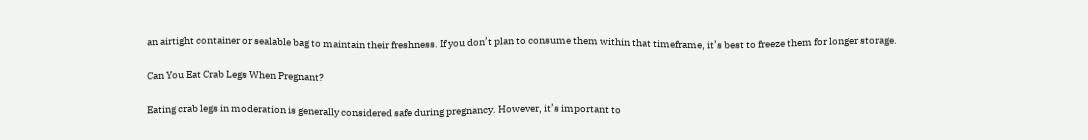an airtight container or sealable bag to maintain their freshness. If you don’t plan to consume them within that timeframe, it’s best to freeze them for longer storage.

Can You Eat Crab Legs When Pregnant?

Eating crab legs in moderation is generally considered safe during pregnancy. However, it’s important to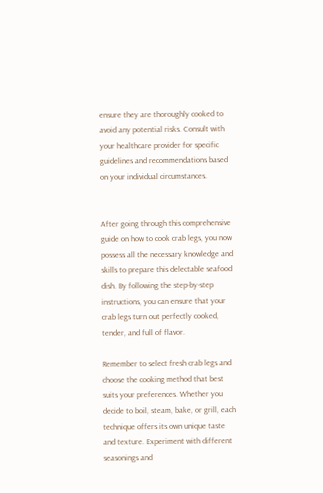ensure they are thoroughly cooked to avoid any potential risks. Consult with your healthcare provider for specific guidelines and recommendations based on your individual circumstances.


After going through this comprehensive guide on how to cook crab legs, you now possess all the necessary knowledge and skills to prepare this delectable seafood dish. By following the step-by-step instructions, you can ensure that your crab legs turn out perfectly cooked, tender, and full of flavor.

Remember to select fresh crab legs and choose the cooking method that best suits your preferences. Whether you decide to boil, steam, bake, or grill, each technique offers its own unique taste and texture. Experiment with different seasonings and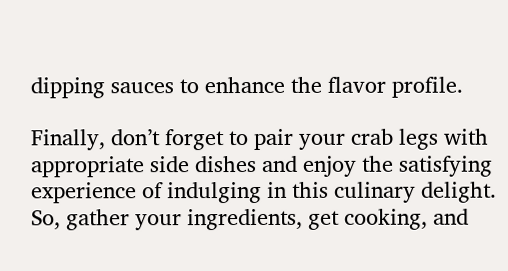dipping sauces to enhance the flavor profile.

Finally, don’t forget to pair your crab legs with appropriate side dishes and enjoy the satisfying experience of indulging in this culinary delight. So, gather your ingredients, get cooking, and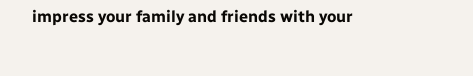impress your family and friends with your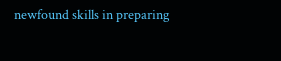newfound skills in preparing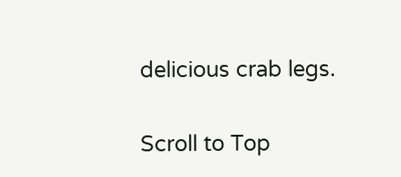delicious crab legs.

Scroll to Top